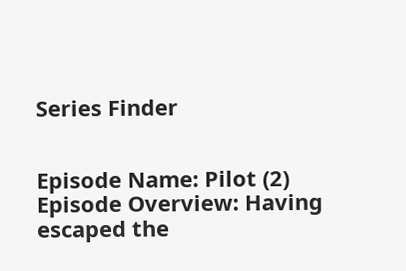Series Finder


Episode Name: Pilot (2)
Episode Overview: Having escaped the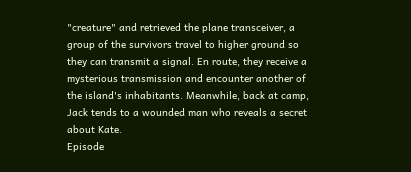"creature" and retrieved the plane transceiver, a group of the survivors travel to higher ground so they can transmit a signal. En route, they receive a mysterious transmission and encounter another of the island's inhabitants. Meanwhile, back at camp, Jack tends to a wounded man who reveals a secret about Kate.
Episode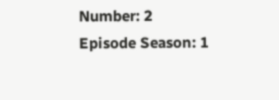Number: 2
Episode Season: 1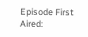Episode First Aired: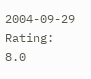2004-09-29
Rating: 8.0